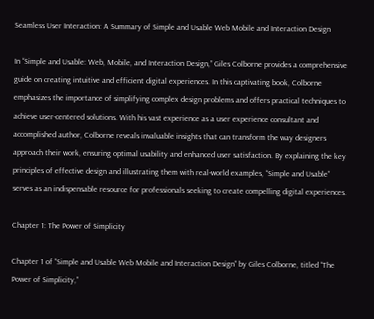Seamless User Interaction: A Summary of Simple and Usable Web Mobile and Interaction Design

In “Simple and Usable: Web, Mobile, and Interaction Design,” Giles Colborne provides a comprehensive guide on creating intuitive and efficient digital experiences. In this captivating book, Colborne emphasizes the importance of simplifying complex design problems and offers practical techniques to achieve user-centered solutions. With his vast experience as a user experience consultant and accomplished author, Colborne reveals invaluable insights that can transform the way designers approach their work, ensuring optimal usability and enhanced user satisfaction. By explaining the key principles of effective design and illustrating them with real-world examples, “Simple and Usable” serves as an indispensable resource for professionals seeking to create compelling digital experiences.

Chapter 1: The Power of Simplicity

Chapter 1 of “Simple and Usable Web Mobile and Interaction Design” by Giles Colborne, titled “The Power of Simplicity,”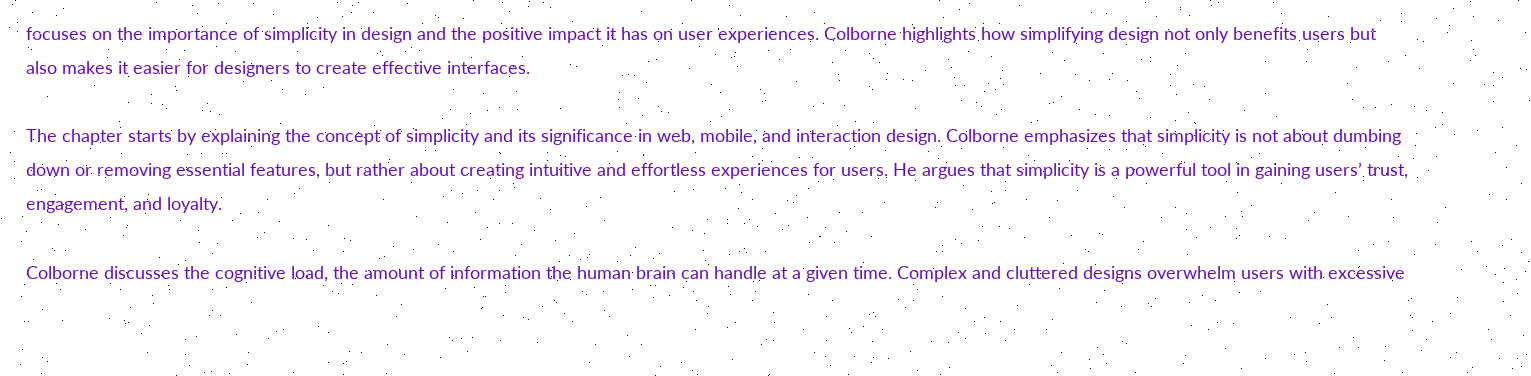focuses on the importance of simplicity in design and the positive impact it has on user experiences. Colborne highlights how simplifying design not only benefits users but also makes it easier for designers to create effective interfaces.

The chapter starts by explaining the concept of simplicity and its significance in web, mobile, and interaction design. Colborne emphasizes that simplicity is not about dumbing down or removing essential features, but rather about creating intuitive and effortless experiences for users. He argues that simplicity is a powerful tool in gaining users’ trust, engagement, and loyalty.

Colborne discusses the cognitive load, the amount of information the human brain can handle at a given time. Complex and cluttered designs overwhelm users with excessive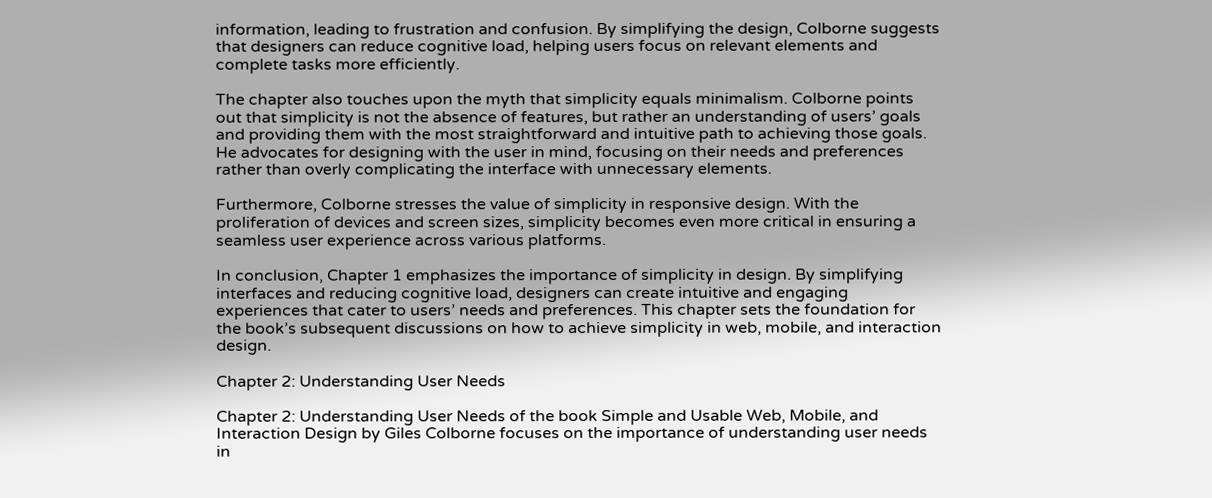information, leading to frustration and confusion. By simplifying the design, Colborne suggests that designers can reduce cognitive load, helping users focus on relevant elements and complete tasks more efficiently.

The chapter also touches upon the myth that simplicity equals minimalism. Colborne points out that simplicity is not the absence of features, but rather an understanding of users’ goals and providing them with the most straightforward and intuitive path to achieving those goals. He advocates for designing with the user in mind, focusing on their needs and preferences rather than overly complicating the interface with unnecessary elements.

Furthermore, Colborne stresses the value of simplicity in responsive design. With the proliferation of devices and screen sizes, simplicity becomes even more critical in ensuring a seamless user experience across various platforms.

In conclusion, Chapter 1 emphasizes the importance of simplicity in design. By simplifying interfaces and reducing cognitive load, designers can create intuitive and engaging experiences that cater to users’ needs and preferences. This chapter sets the foundation for the book’s subsequent discussions on how to achieve simplicity in web, mobile, and interaction design.

Chapter 2: Understanding User Needs

Chapter 2: Understanding User Needs of the book Simple and Usable Web, Mobile, and Interaction Design by Giles Colborne focuses on the importance of understanding user needs in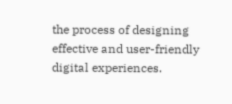the process of designing effective and user-friendly digital experiences.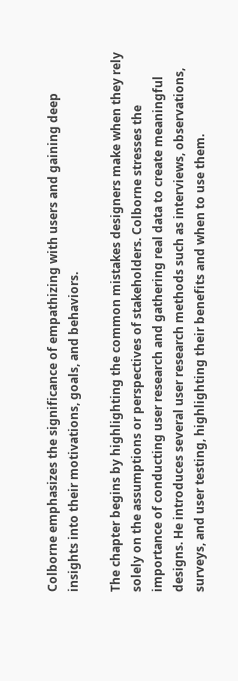Colborne emphasizes the significance of empathizing with users and gaining deep insights into their motivations, goals, and behaviors.

The chapter begins by highlighting the common mistakes designers make when they rely solely on the assumptions or perspectives of stakeholders. Colborne stresses the importance of conducting user research and gathering real data to create meaningful designs. He introduces several user research methods such as interviews, observations, surveys, and user testing, highlighting their benefits and when to use them.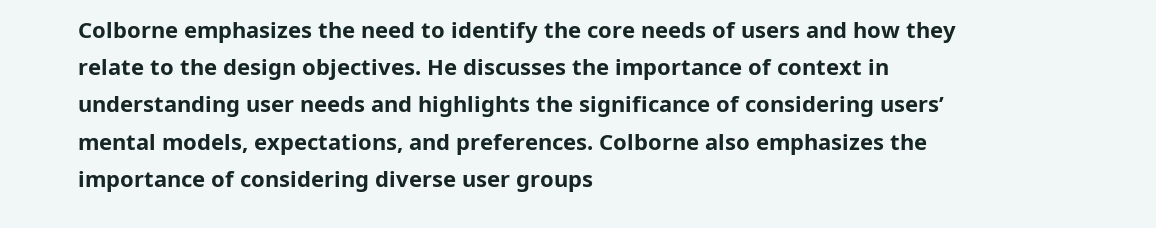Colborne emphasizes the need to identify the core needs of users and how they relate to the design objectives. He discusses the importance of context in understanding user needs and highlights the significance of considering users’ mental models, expectations, and preferences. Colborne also emphasizes the importance of considering diverse user groups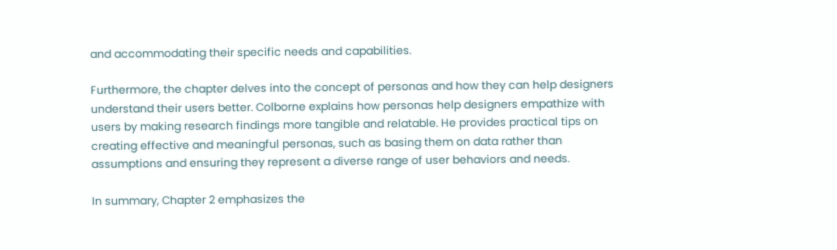and accommodating their specific needs and capabilities.

Furthermore, the chapter delves into the concept of personas and how they can help designers understand their users better. Colborne explains how personas help designers empathize with users by making research findings more tangible and relatable. He provides practical tips on creating effective and meaningful personas, such as basing them on data rather than assumptions and ensuring they represent a diverse range of user behaviors and needs.

In summary, Chapter 2 emphasizes the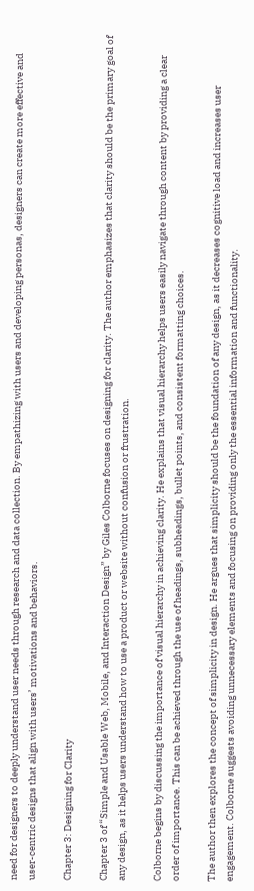need for designers to deeply understand user needs through research and data collection. By empathizing with users and developing personas, designers can create more effective and user-centric designs that align with users’ motivations and behaviors.

Chapter 3: Designing for Clarity

Chapter 3 of “Simple and Usable Web, Mobile, and Interaction Design” by Giles Colborne focuses on designing for clarity. The author emphasizes that clarity should be the primary goal of any design, as it helps users understand how to use a product or website without confusion or frustration.

Colborne begins by discussing the importance of visual hierarchy in achieving clarity. He explains that visual hierarchy helps users easily navigate through content by providing a clear order of importance. This can be achieved through the use of headings, subheadings, bullet points, and consistent formatting choices.

The author then explores the concept of simplicity in design. He argues that simplicity should be the foundation of any design, as it decreases cognitive load and increases user engagement. Colborne suggests avoiding unnecessary elements and focusing on providing only the essential information and functionality.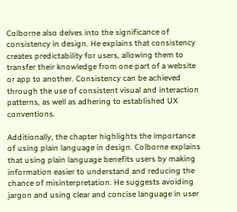Colborne also delves into the significance of consistency in design. He explains that consistency creates predictability for users, allowing them to transfer their knowledge from one part of a website or app to another. Consistency can be achieved through the use of consistent visual and interaction patterns, as well as adhering to established UX conventions.

Additionally, the chapter highlights the importance of using plain language in design. Colborne explains that using plain language benefits users by making information easier to understand and reducing the chance of misinterpretation. He suggests avoiding jargon and using clear and concise language in user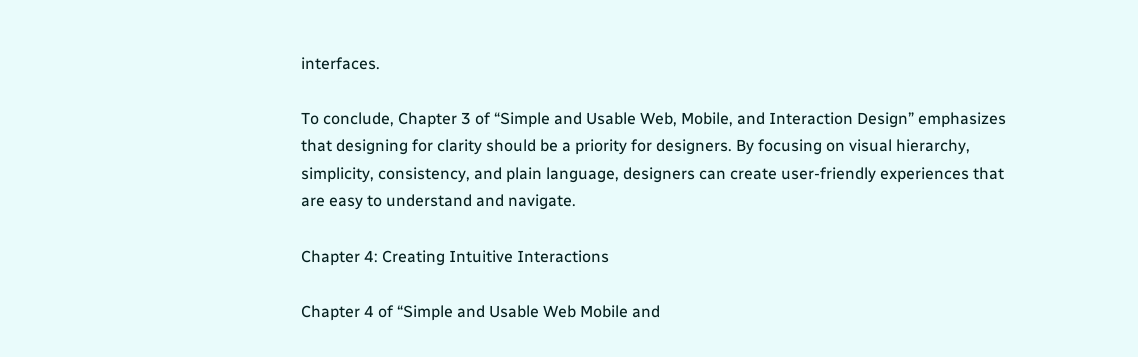interfaces.

To conclude, Chapter 3 of “Simple and Usable Web, Mobile, and Interaction Design” emphasizes that designing for clarity should be a priority for designers. By focusing on visual hierarchy, simplicity, consistency, and plain language, designers can create user-friendly experiences that are easy to understand and navigate.

Chapter 4: Creating Intuitive Interactions

Chapter 4 of “Simple and Usable Web Mobile and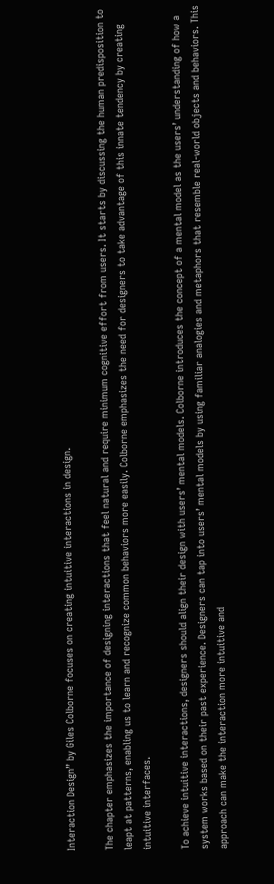Interaction Design” by Giles Colborne focuses on creating intuitive interactions in design.

The chapter emphasizes the importance of designing interactions that feel natural and require minimum cognitive effort from users. It starts by discussing the human predisposition to leapt at patterns, enabling us to learn and recognize common behaviors more easily. Colborne emphasizes the need for designers to take advantage of this innate tendency by creating intuitive interfaces.

To achieve intuitive interactions, designers should align their design with users’ mental models. Colborne introduces the concept of a mental model as the users’ understanding of how a system works based on their past experience. Designers can tap into users’ mental models by using familiar analogies and metaphors that resemble real-world objects and behaviors. This approach can make the interaction more intuitive and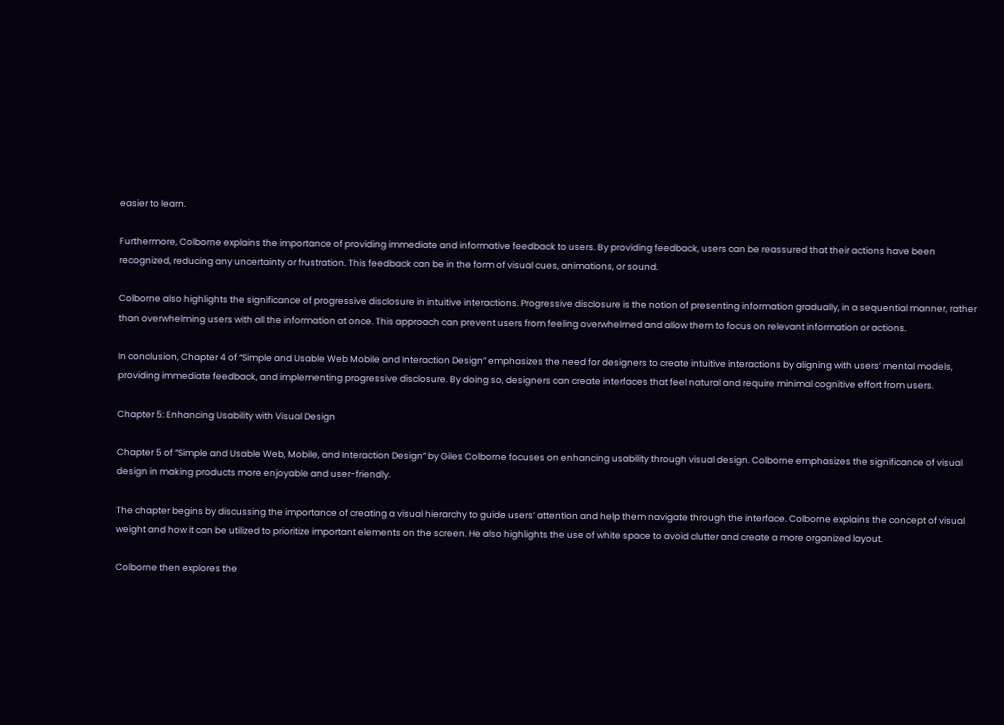easier to learn.

Furthermore, Colborne explains the importance of providing immediate and informative feedback to users. By providing feedback, users can be reassured that their actions have been recognized, reducing any uncertainty or frustration. This feedback can be in the form of visual cues, animations, or sound.

Colborne also highlights the significance of progressive disclosure in intuitive interactions. Progressive disclosure is the notion of presenting information gradually, in a sequential manner, rather than overwhelming users with all the information at once. This approach can prevent users from feeling overwhelmed and allow them to focus on relevant information or actions.

In conclusion, Chapter 4 of “Simple and Usable Web Mobile and Interaction Design” emphasizes the need for designers to create intuitive interactions by aligning with users’ mental models, providing immediate feedback, and implementing progressive disclosure. By doing so, designers can create interfaces that feel natural and require minimal cognitive effort from users.

Chapter 5: Enhancing Usability with Visual Design

Chapter 5 of “Simple and Usable Web, Mobile, and Interaction Design” by Giles Colborne focuses on enhancing usability through visual design. Colborne emphasizes the significance of visual design in making products more enjoyable and user-friendly.

The chapter begins by discussing the importance of creating a visual hierarchy to guide users’ attention and help them navigate through the interface. Colborne explains the concept of visual weight and how it can be utilized to prioritize important elements on the screen. He also highlights the use of white space to avoid clutter and create a more organized layout.

Colborne then explores the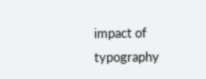impact of typography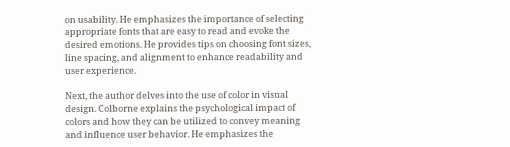on usability. He emphasizes the importance of selecting appropriate fonts that are easy to read and evoke the desired emotions. He provides tips on choosing font sizes, line spacing, and alignment to enhance readability and user experience.

Next, the author delves into the use of color in visual design. Colborne explains the psychological impact of colors and how they can be utilized to convey meaning and influence user behavior. He emphasizes the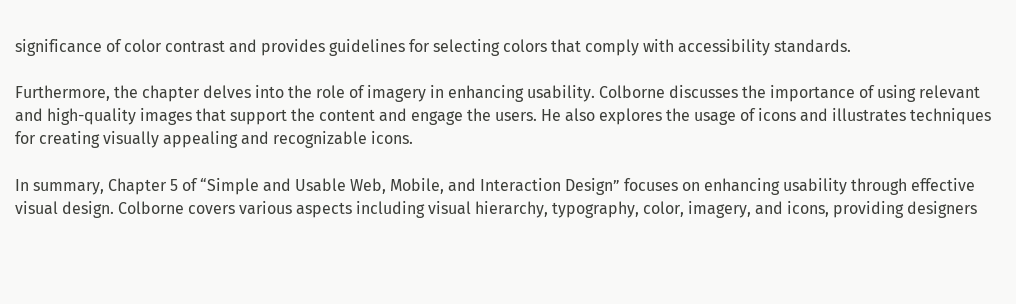significance of color contrast and provides guidelines for selecting colors that comply with accessibility standards.

Furthermore, the chapter delves into the role of imagery in enhancing usability. Colborne discusses the importance of using relevant and high-quality images that support the content and engage the users. He also explores the usage of icons and illustrates techniques for creating visually appealing and recognizable icons.

In summary, Chapter 5 of “Simple and Usable Web, Mobile, and Interaction Design” focuses on enhancing usability through effective visual design. Colborne covers various aspects including visual hierarchy, typography, color, imagery, and icons, providing designers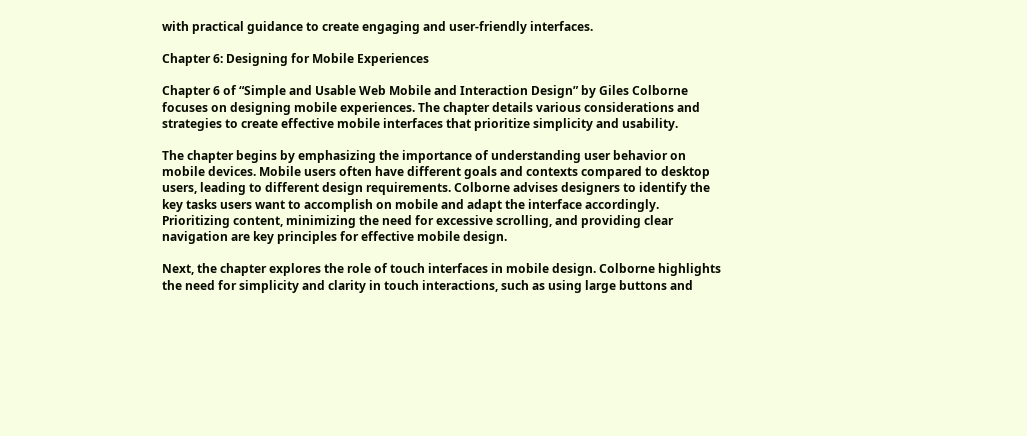with practical guidance to create engaging and user-friendly interfaces.

Chapter 6: Designing for Mobile Experiences

Chapter 6 of “Simple and Usable Web Mobile and Interaction Design” by Giles Colborne focuses on designing mobile experiences. The chapter details various considerations and strategies to create effective mobile interfaces that prioritize simplicity and usability.

The chapter begins by emphasizing the importance of understanding user behavior on mobile devices. Mobile users often have different goals and contexts compared to desktop users, leading to different design requirements. Colborne advises designers to identify the key tasks users want to accomplish on mobile and adapt the interface accordingly. Prioritizing content, minimizing the need for excessive scrolling, and providing clear navigation are key principles for effective mobile design.

Next, the chapter explores the role of touch interfaces in mobile design. Colborne highlights the need for simplicity and clarity in touch interactions, such as using large buttons and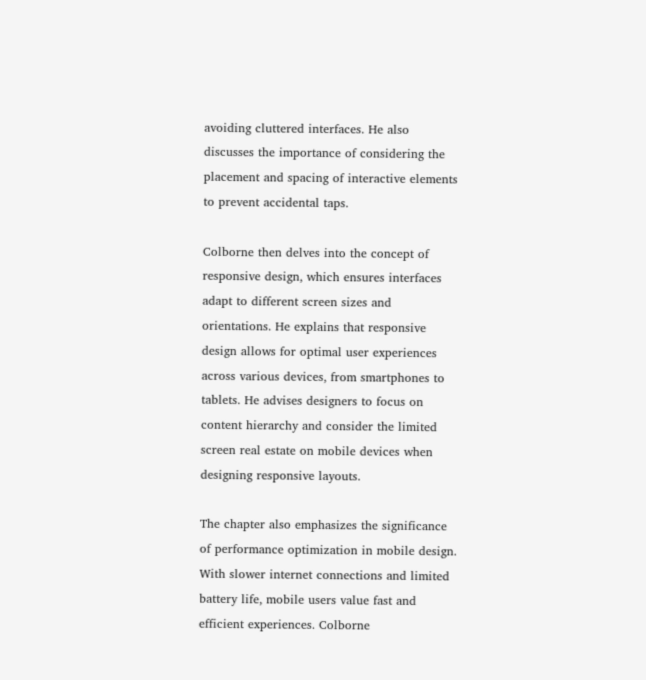avoiding cluttered interfaces. He also discusses the importance of considering the placement and spacing of interactive elements to prevent accidental taps.

Colborne then delves into the concept of responsive design, which ensures interfaces adapt to different screen sizes and orientations. He explains that responsive design allows for optimal user experiences across various devices, from smartphones to tablets. He advises designers to focus on content hierarchy and consider the limited screen real estate on mobile devices when designing responsive layouts.

The chapter also emphasizes the significance of performance optimization in mobile design. With slower internet connections and limited battery life, mobile users value fast and efficient experiences. Colborne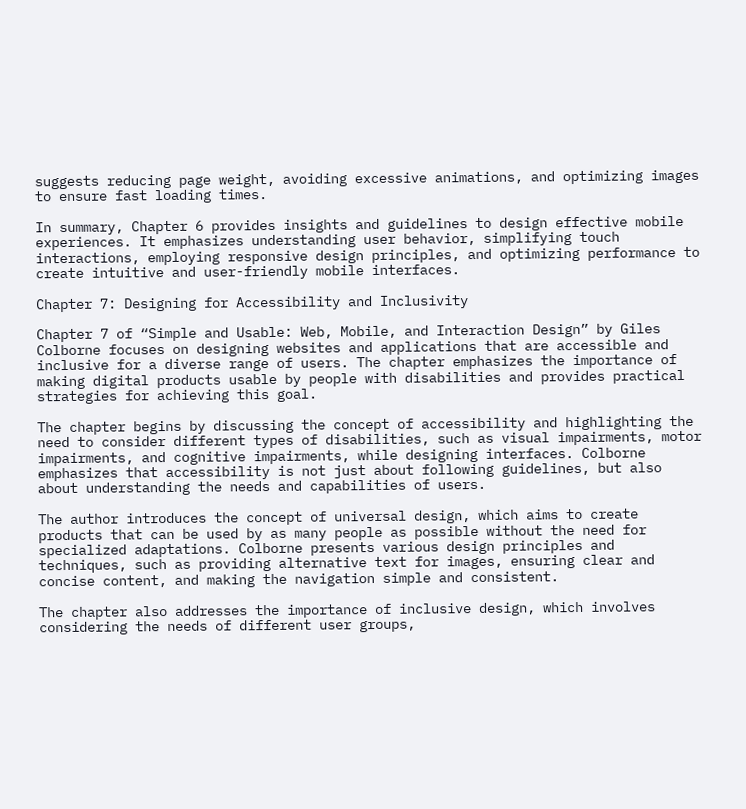suggests reducing page weight, avoiding excessive animations, and optimizing images to ensure fast loading times.

In summary, Chapter 6 provides insights and guidelines to design effective mobile experiences. It emphasizes understanding user behavior, simplifying touch interactions, employing responsive design principles, and optimizing performance to create intuitive and user-friendly mobile interfaces.

Chapter 7: Designing for Accessibility and Inclusivity

Chapter 7 of “Simple and Usable: Web, Mobile, and Interaction Design” by Giles Colborne focuses on designing websites and applications that are accessible and inclusive for a diverse range of users. The chapter emphasizes the importance of making digital products usable by people with disabilities and provides practical strategies for achieving this goal.

The chapter begins by discussing the concept of accessibility and highlighting the need to consider different types of disabilities, such as visual impairments, motor impairments, and cognitive impairments, while designing interfaces. Colborne emphasizes that accessibility is not just about following guidelines, but also about understanding the needs and capabilities of users.

The author introduces the concept of universal design, which aims to create products that can be used by as many people as possible without the need for specialized adaptations. Colborne presents various design principles and techniques, such as providing alternative text for images, ensuring clear and concise content, and making the navigation simple and consistent.

The chapter also addresses the importance of inclusive design, which involves considering the needs of different user groups,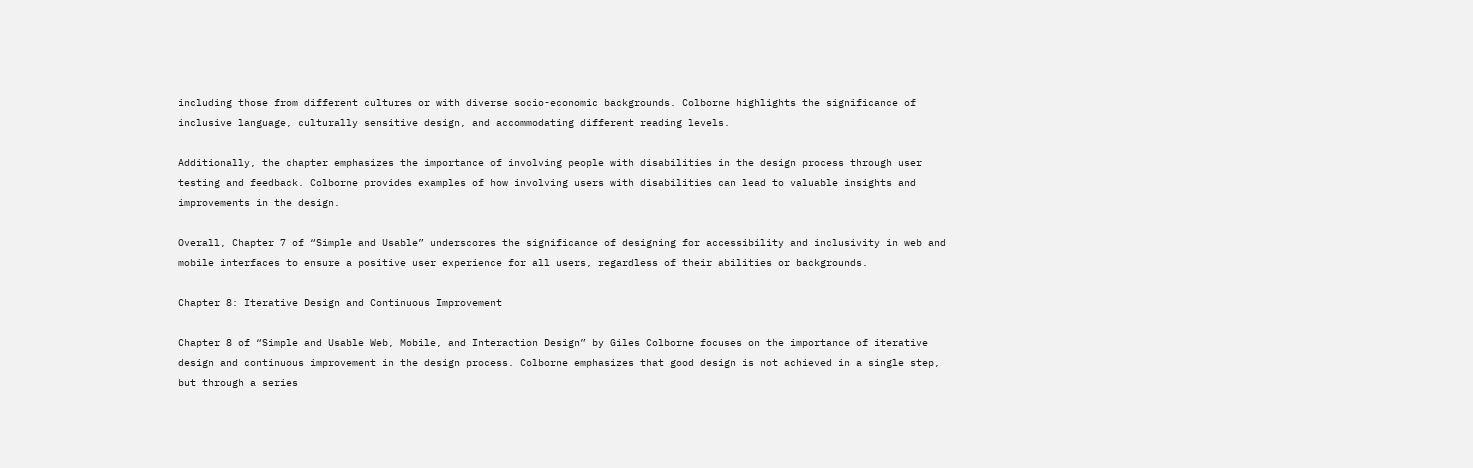including those from different cultures or with diverse socio-economic backgrounds. Colborne highlights the significance of inclusive language, culturally sensitive design, and accommodating different reading levels.

Additionally, the chapter emphasizes the importance of involving people with disabilities in the design process through user testing and feedback. Colborne provides examples of how involving users with disabilities can lead to valuable insights and improvements in the design.

Overall, Chapter 7 of “Simple and Usable” underscores the significance of designing for accessibility and inclusivity in web and mobile interfaces to ensure a positive user experience for all users, regardless of their abilities or backgrounds.

Chapter 8: Iterative Design and Continuous Improvement

Chapter 8 of “Simple and Usable Web, Mobile, and Interaction Design” by Giles Colborne focuses on the importance of iterative design and continuous improvement in the design process. Colborne emphasizes that good design is not achieved in a single step, but through a series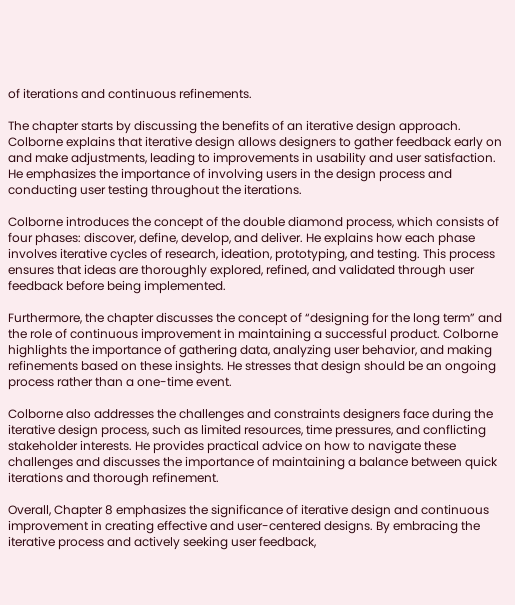of iterations and continuous refinements.

The chapter starts by discussing the benefits of an iterative design approach. Colborne explains that iterative design allows designers to gather feedback early on and make adjustments, leading to improvements in usability and user satisfaction. He emphasizes the importance of involving users in the design process and conducting user testing throughout the iterations.

Colborne introduces the concept of the double diamond process, which consists of four phases: discover, define, develop, and deliver. He explains how each phase involves iterative cycles of research, ideation, prototyping, and testing. This process ensures that ideas are thoroughly explored, refined, and validated through user feedback before being implemented.

Furthermore, the chapter discusses the concept of “designing for the long term” and the role of continuous improvement in maintaining a successful product. Colborne highlights the importance of gathering data, analyzing user behavior, and making refinements based on these insights. He stresses that design should be an ongoing process rather than a one-time event.

Colborne also addresses the challenges and constraints designers face during the iterative design process, such as limited resources, time pressures, and conflicting stakeholder interests. He provides practical advice on how to navigate these challenges and discusses the importance of maintaining a balance between quick iterations and thorough refinement.

Overall, Chapter 8 emphasizes the significance of iterative design and continuous improvement in creating effective and user-centered designs. By embracing the iterative process and actively seeking user feedback,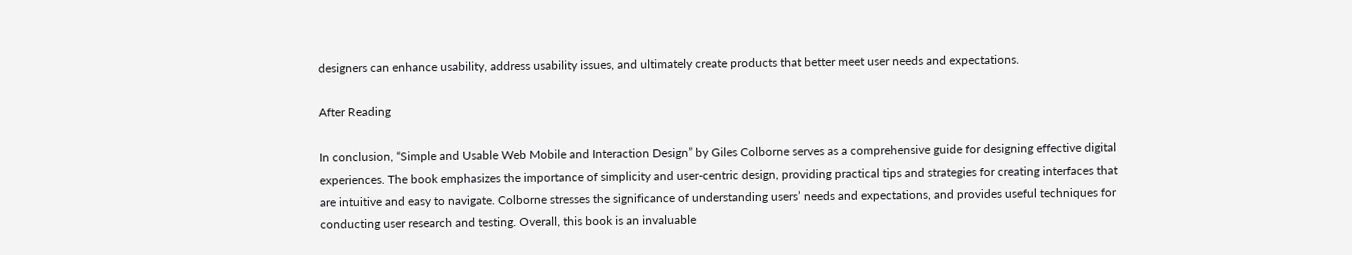designers can enhance usability, address usability issues, and ultimately create products that better meet user needs and expectations.

After Reading

In conclusion, “Simple and Usable Web Mobile and Interaction Design” by Giles Colborne serves as a comprehensive guide for designing effective digital experiences. The book emphasizes the importance of simplicity and user-centric design, providing practical tips and strategies for creating interfaces that are intuitive and easy to navigate. Colborne stresses the significance of understanding users’ needs and expectations, and provides useful techniques for conducting user research and testing. Overall, this book is an invaluable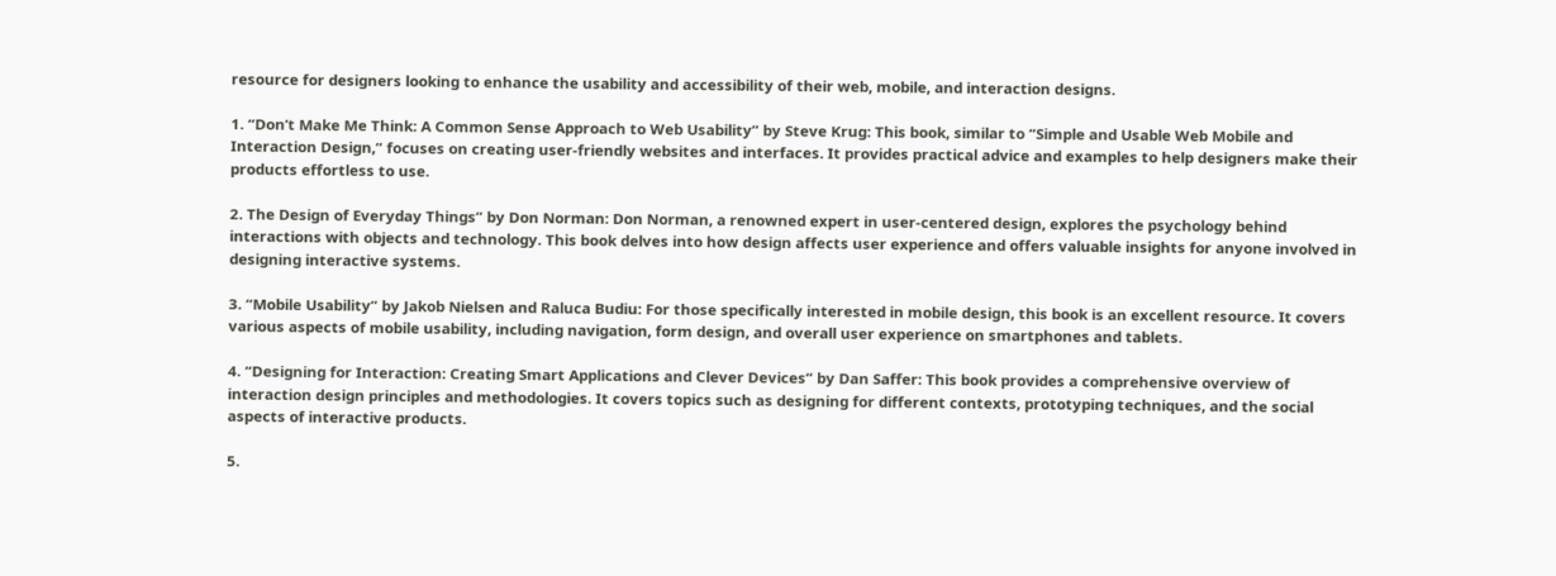resource for designers looking to enhance the usability and accessibility of their web, mobile, and interaction designs.

1. “Don’t Make Me Think: A Common Sense Approach to Web Usability” by Steve Krug: This book, similar to “Simple and Usable Web Mobile and Interaction Design,” focuses on creating user-friendly websites and interfaces. It provides practical advice and examples to help designers make their products effortless to use.

2. The Design of Everyday Things” by Don Norman: Don Norman, a renowned expert in user-centered design, explores the psychology behind interactions with objects and technology. This book delves into how design affects user experience and offers valuable insights for anyone involved in designing interactive systems.

3. “Mobile Usability” by Jakob Nielsen and Raluca Budiu: For those specifically interested in mobile design, this book is an excellent resource. It covers various aspects of mobile usability, including navigation, form design, and overall user experience on smartphones and tablets.

4. “Designing for Interaction: Creating Smart Applications and Clever Devices” by Dan Saffer: This book provides a comprehensive overview of interaction design principles and methodologies. It covers topics such as designing for different contexts, prototyping techniques, and the social aspects of interactive products.

5.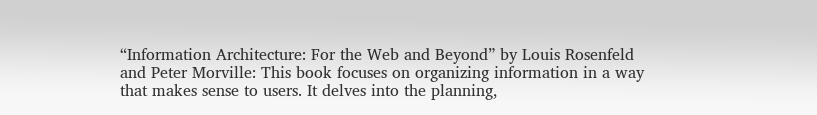“Information Architecture: For the Web and Beyond” by Louis Rosenfeld and Peter Morville: This book focuses on organizing information in a way that makes sense to users. It delves into the planning,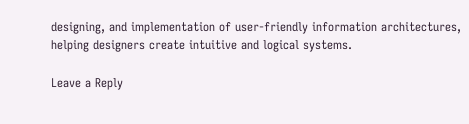designing, and implementation of user-friendly information architectures, helping designers create intuitive and logical systems.

Leave a Reply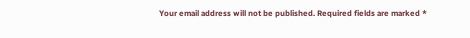Your email address will not be published. Required fields are marked *